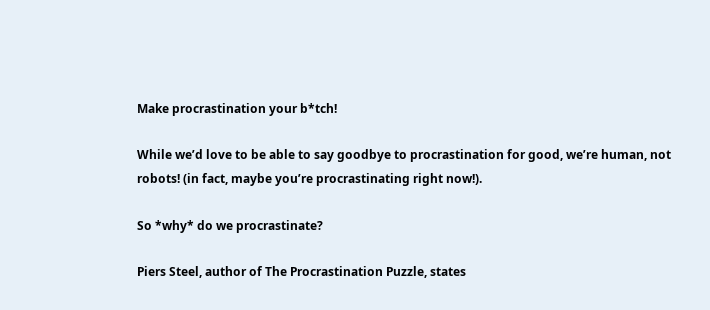Make procrastination your b*tch!

While we’d love to be able to say goodbye to procrastination for good, we’re human, not robots! (in fact, maybe you’re procrastinating right now!).

So *why* do we procrastinate?

Piers Steel, author of The Procrastination Puzzle, states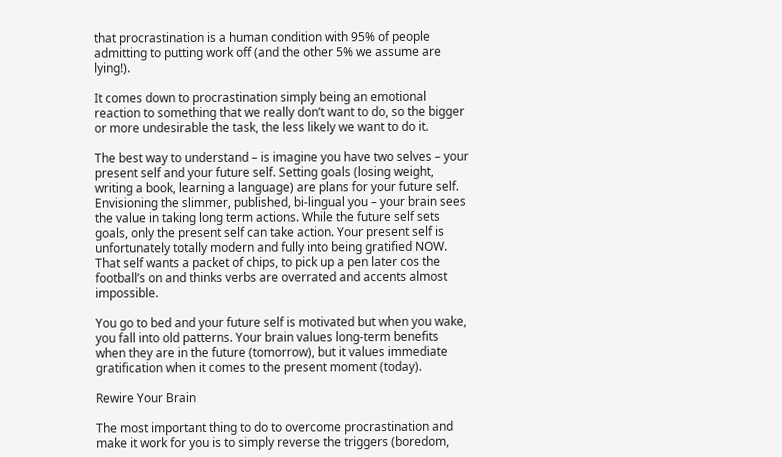that procrastination is a human condition with 95% of people admitting to putting work off (and the other 5% we assume are lying!).

It comes down to procrastination simply being an emotional reaction to something that we really don’t want to do, so the bigger or more undesirable the task, the less likely we want to do it.

The best way to understand – is imagine you have two selves – your present self and your future self. Setting goals (losing weight, writing a book, learning a language) are plans for your future self. Envisioning the slimmer, published, bi-lingual you – your brain sees the value in taking long term actions. While the future self sets goals, only the present self can take action. Your present self is unfortunately totally modern and fully into being gratified NOW. That self wants a packet of chips, to pick up a pen later cos the football’s on and thinks verbs are overrated and accents almost impossible.

You go to bed and your future self is motivated but when you wake, you fall into old patterns. Your brain values long-term benefits when they are in the future (tomorrow), but it values immediate gratification when it comes to the present moment (today).

Rewire Your Brain

The most important thing to do to overcome procrastination and make it work for you is to simply reverse the triggers (boredom,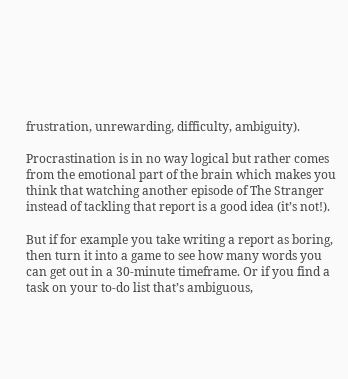frustration, unrewarding, difficulty, ambiguity).

Procrastination is in no way logical but rather comes from the emotional part of the brain which makes you think that watching another episode of The Stranger instead of tackling that report is a good idea (it’s not!).

But if for example you take writing a report as boring, then turn it into a game to see how many words you can get out in a 30-minute timeframe. Or if you find a task on your to-do list that’s ambiguous,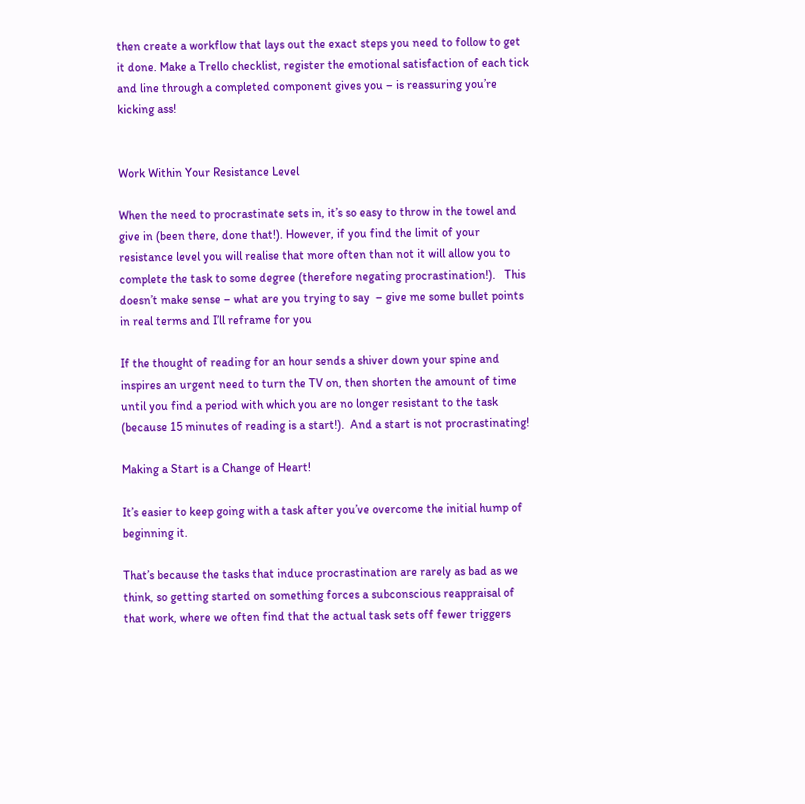then create a workflow that lays out the exact steps you need to follow to get it done. Make a Trello checklist, register the emotional satisfaction of each tick and line through a completed component gives you – is reassuring you’re kicking ass!


Work Within Your Resistance Level

When the need to procrastinate sets in, it’s so easy to throw in the towel and give in (been there, done that!). However, if you find the limit of your resistance level you will realise that more often than not it will allow you to complete the task to some degree (therefore negating procrastination!).   This doesn’t make sense – what are you trying to say  – give me some bullet points in real terms and I’ll reframe for you

If the thought of reading for an hour sends a shiver down your spine and inspires an urgent need to turn the TV on, then shorten the amount of time until you find a period with which you are no longer resistant to the task (because 15 minutes of reading is a start!).  And a start is not procrastinating!

Making a Start is a Change of Heart!

It’s easier to keep going with a task after you’ve overcome the initial hump of beginning it.

That’s because the tasks that induce procrastination are rarely as bad as we think, so getting started on something forces a subconscious reappraisal of that work, where we often find that the actual task sets off fewer triggers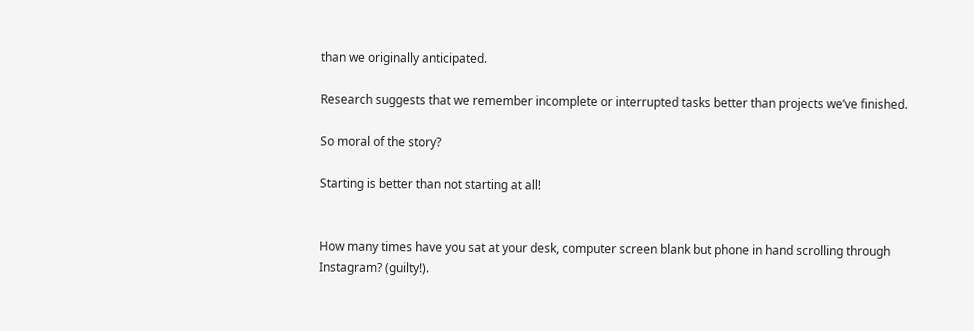than we originally anticipated.

Research suggests that we remember incomplete or interrupted tasks better than projects we’ve finished.

So moral of the story?

Starting is better than not starting at all!


How many times have you sat at your desk, computer screen blank but phone in hand scrolling through Instagram? (guilty!).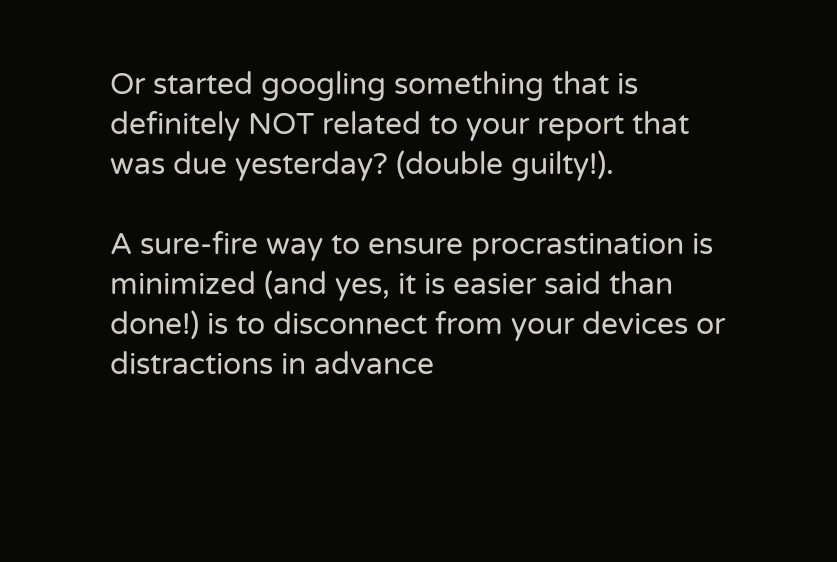Or started googling something that is definitely NOT related to your report that was due yesterday? (double guilty!).

A sure-fire way to ensure procrastination is minimized (and yes, it is easier said than done!) is to disconnect from your devices or distractions in advance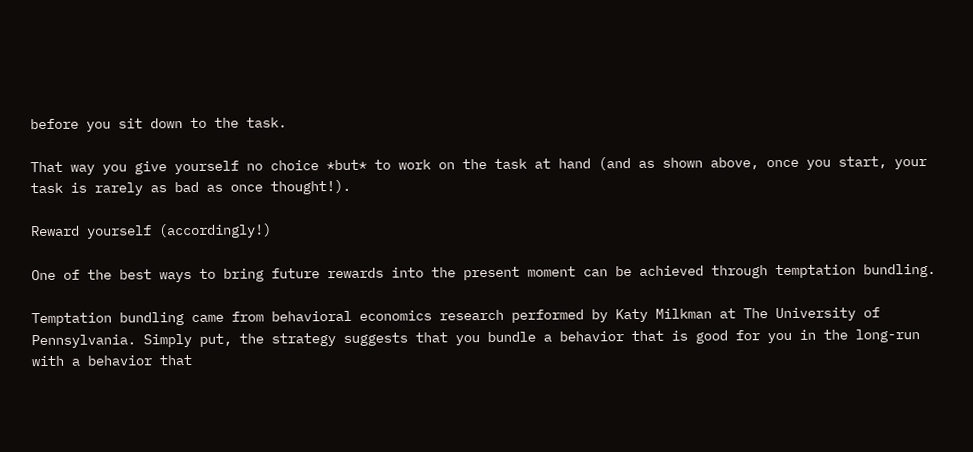before you sit down to the task.

That way you give yourself no choice *but* to work on the task at hand (and as shown above, once you start, your task is rarely as bad as once thought!).

Reward yourself (accordingly!)

One of the best ways to bring future rewards into the present moment can be achieved through temptation bundling.

Temptation bundling came from behavioral economics research performed by Katy Milkman at The University of Pennsylvania. Simply put, the strategy suggests that you bundle a behavior that is good for you in the long-run with a behavior that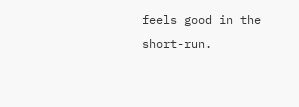feels good in the short-run.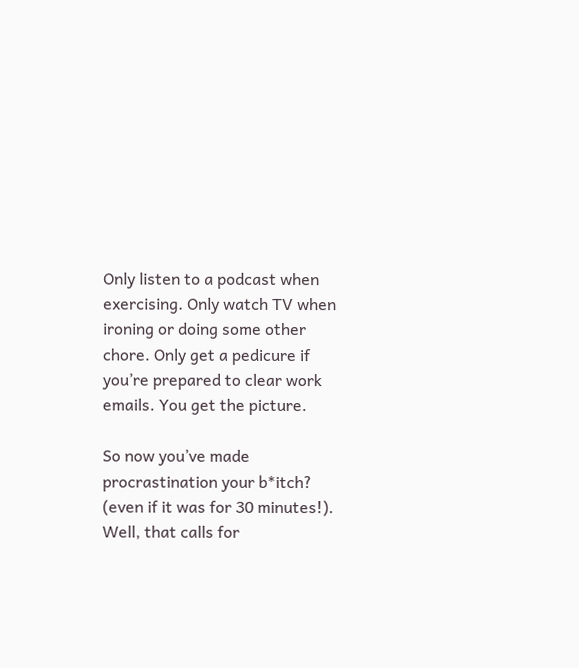Only listen to a podcast when exercising. Only watch TV when ironing or doing some other chore. Only get a pedicure if you’re prepared to clear work emails. You get the picture.

So now you’ve made procrastination your b*itch? (even if it was for 30 minutes!). Well, that calls for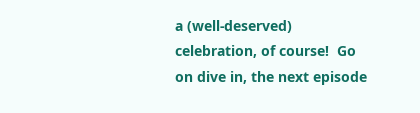a (well-deserved) celebration, of course!  Go on dive in, the next episode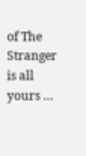of The Stranger is all yours …